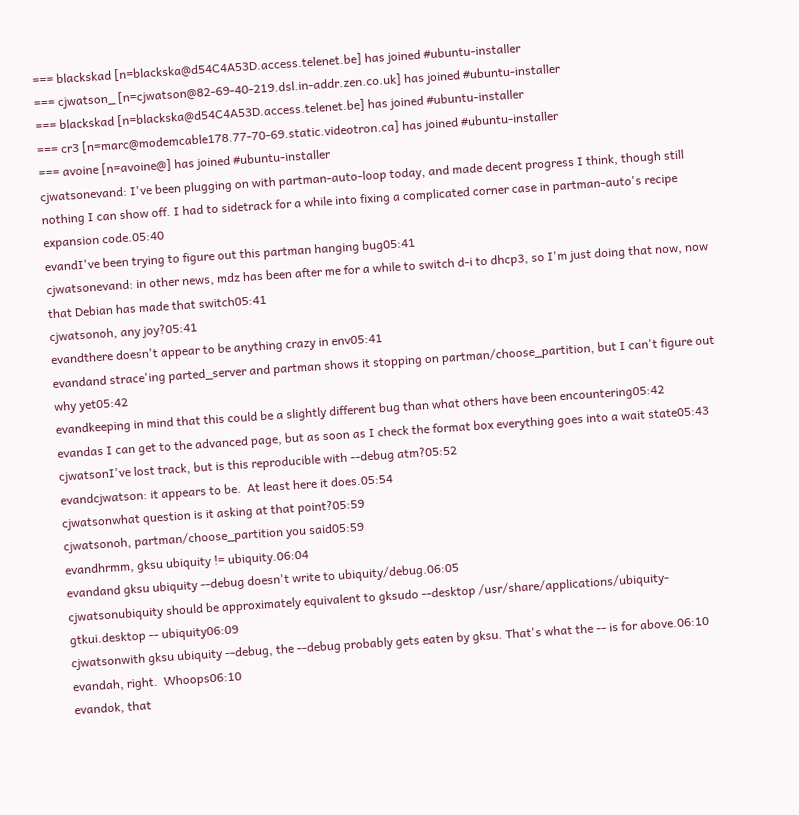=== blackskad [n=blackska@d54C4A53D.access.telenet.be] has joined #ubuntu-installer
=== cjwatson_ [n=cjwatson@82-69-40-219.dsl.in-addr.zen.co.uk] has joined #ubuntu-installer
=== blackskad [n=blackska@d54C4A53D.access.telenet.be] has joined #ubuntu-installer
=== cr3 [n=marc@modemcable178.77-70-69.static.videotron.ca] has joined #ubuntu-installer
=== avoine [n=avoine@] has joined #ubuntu-installer
cjwatsonevand: I've been plugging on with partman-auto-loop today, and made decent progress I think, though still nothing I can show off. I had to sidetrack for a while into fixing a complicated corner case in partman-auto's recipe expansion code.05:40
evandI've been trying to figure out this partman hanging bug05:41
cjwatsonevand: in other news, mdz has been after me for a while to switch d-i to dhcp3, so I'm just doing that now, now that Debian has made that switch05:41
cjwatsonoh, any joy?05:41
evandthere doesn't appear to be anything crazy in env05:41
evandand strace'ing parted_server and partman shows it stopping on partman/choose_partition, but I can't figure out why yet05:42
evandkeeping in mind that this could be a slightly different bug than what others have been encountering05:42
evandas I can get to the advanced page, but as soon as I check the format box everything goes into a wait state05:43
cjwatsonI've lost track, but is this reproducible with --debug atm?05:52
evandcjwatson: it appears to be.  At least here it does.05:54
cjwatsonwhat question is it asking at that point?05:59
cjwatsonoh, partman/choose_partition you said05:59
evandhrmm, gksu ubiquity != ubiquity.06:04
evandand gksu ubiquity --debug doesn't write to ubiquity/debug.06:05
cjwatsonubiquity should be approximately equivalent to gksudo --desktop /usr/share/applications/ubiquity-gtkui.desktop -- ubiquity06:09
cjwatsonwith gksu ubiquity --debug, the --debug probably gets eaten by gksu. That's what the -- is for above.06:10
evandah, right.  Whoops06:10
evandok, that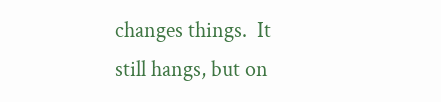changes things.  It still hangs, but on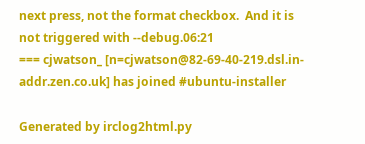next press, not the format checkbox.  And it is not triggered with --debug.06:21
=== cjwatson_ [n=cjwatson@82-69-40-219.dsl.in-addr.zen.co.uk] has joined #ubuntu-installer

Generated by irclog2html.py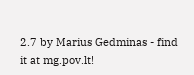2.7 by Marius Gedminas - find it at mg.pov.lt!